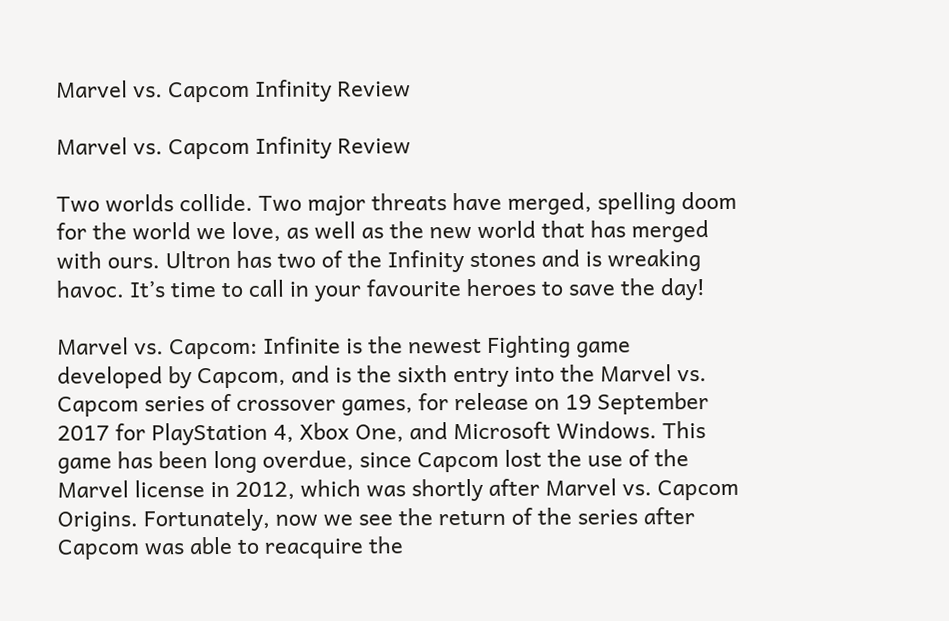Marvel vs. Capcom Infinity Review

Marvel vs. Capcom Infinity Review

Two worlds collide. Two major threats have merged, spelling doom for the world we love, as well as the new world that has merged with ours. Ultron has two of the Infinity stones and is wreaking havoc. It’s time to call in your favourite heroes to save the day!

Marvel vs. Capcom: Infinite is the newest Fighting game developed by Capcom, and is the sixth entry into the Marvel vs. Capcom series of crossover games, for release on 19 September 2017 for PlayStation 4, Xbox One, and Microsoft Windows. This game has been long overdue, since Capcom lost the use of the Marvel license in 2012, which was shortly after Marvel vs. Capcom Origins. Fortunately, now we see the return of the series after Capcom was able to reacquire the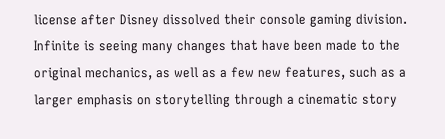license after Disney dissolved their console gaming division. Infinite is seeing many changes that have been made to the original mechanics, as well as a few new features, such as a larger emphasis on storytelling through a cinematic story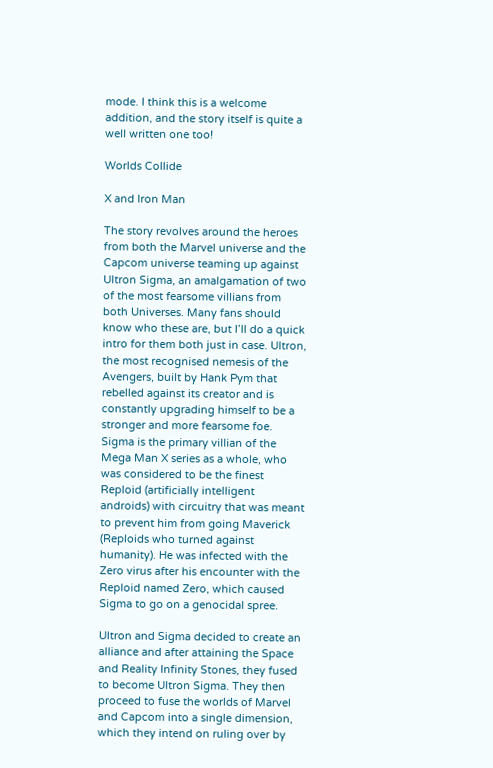mode. I think this is a welcome addition, and the story itself is quite a well written one too!

Worlds Collide

X and Iron Man

The story revolves around the heroes from both the Marvel universe and the Capcom universe teaming up against Ultron Sigma, an amalgamation of two of the most fearsome villians from both Universes. Many fans should know who these are, but I’ll do a quick intro for them both just in case. Ultron, the most recognised nemesis of the Avengers, built by Hank Pym that rebelled against its creator and is constantly upgrading himself to be a stronger and more fearsome foe. Sigma is the primary villian of the Mega Man X series as a whole, who was considered to be the finest Reploid (artificially intelligent androids) with circuitry that was meant to prevent him from going Maverick (Reploids who turned against humanity). He was infected with the Zero virus after his encounter with the Reploid named Zero, which caused Sigma to go on a genocidal spree.

Ultron and Sigma decided to create an alliance and after attaining the Space and Reality Infinity Stones, they fused to become Ultron Sigma. They then proceed to fuse the worlds of Marvel and Capcom into a single dimension, which they intend on ruling over by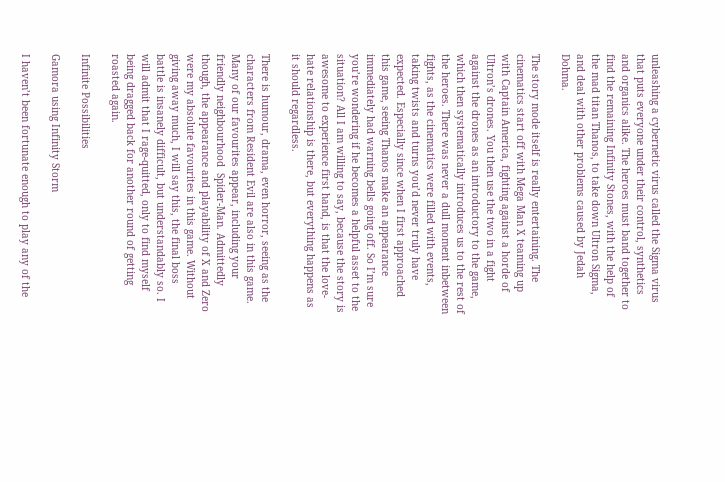unleashing a cybernetic virus called the Sigma virus that puts everyone under their control, synthetics and organics alike. The heroes must band together to find the remaining Infinity Stones, with the help of the mad titan Thanos, to take down Ultron Sigma, and deal with other problems caused by Jedah Dohma.

The story mode itself is really entertaining. The cinematics start off with Mega Man X teaming up with Captain America, fighting against a horde of Ultron’s drones. You then use the two in a fight against the drones as an introductory to the game, which then systematically introduces us to the rest of the heroes. There was never a dull moment inbetween fights, as the cinematics were filled with events, taking twists and turns you’d never truly have expected. Especially since when I first approached this game, seeing Thanos make an appearance immediately had warning bells going off. So I’m sure you’re wondering if he becomes a helpful asset to the situation? All I am willing to say, because the story is awesome to experience first hand, is that the love-hate relationship is there, but everything happens as it should regardless.

There is humour, drama, even horror, seeing as the characters from Resident Evil are also in this game. Many of our favourites appear, including your friendly neighbourhood  Spider-Man. Admittedly though, the appearance and playability of X and Zero were my absolute favourites in this game. Without giving away much, I will say this, the final boss battle is insanely difficult, but understandably so. I will admit that I rage-quitted, only to find myself being dragged back for another round of getting roasted again.

Infinite Possibilities

Gamora using Infinity Storm

I haven’t been fortunate enough to play any of the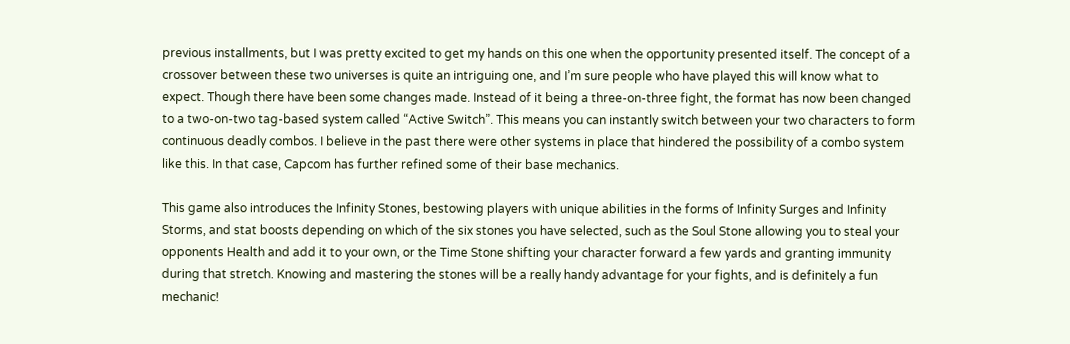previous installments, but I was pretty excited to get my hands on this one when the opportunity presented itself. The concept of a crossover between these two universes is quite an intriguing one, and I’m sure people who have played this will know what to expect. Though there have been some changes made. Instead of it being a three-on-three fight, the format has now been changed to a two-on-two tag-based system called “Active Switch”. This means you can instantly switch between your two characters to form continuous deadly combos. I believe in the past there were other systems in place that hindered the possibility of a combo system like this. In that case, Capcom has further refined some of their base mechanics.

This game also introduces the Infinity Stones, bestowing players with unique abilities in the forms of Infinity Surges and Infinity Storms, and stat boosts depending on which of the six stones you have selected, such as the Soul Stone allowing you to steal your opponents Health and add it to your own, or the Time Stone shifting your character forward a few yards and granting immunity during that stretch. Knowing and mastering the stones will be a really handy advantage for your fights, and is definitely a fun mechanic!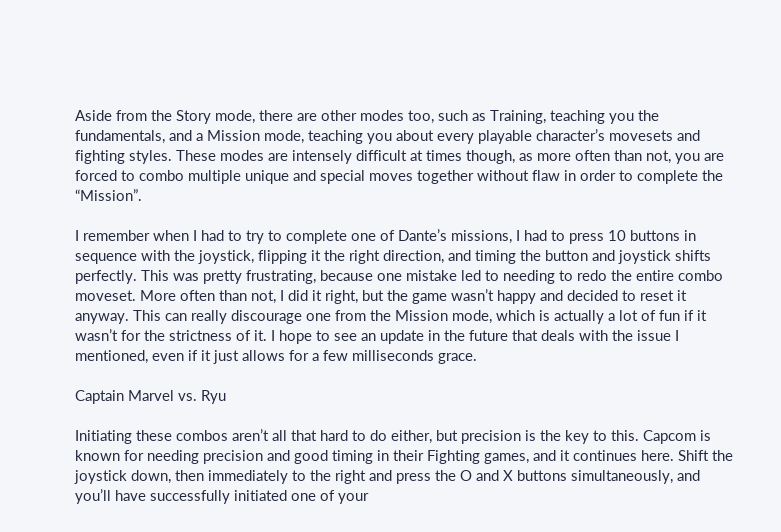Aside from the Story mode, there are other modes too, such as Training, teaching you the fundamentals, and a Mission mode, teaching you about every playable character’s movesets and fighting styles. These modes are intensely difficult at times though, as more often than not, you are forced to combo multiple unique and special moves together without flaw in order to complete the “Mission”.

I remember when I had to try to complete one of Dante’s missions, I had to press 10 buttons in sequence with the joystick, flipping it the right direction, and timing the button and joystick shifts perfectly. This was pretty frustrating, because one mistake led to needing to redo the entire combo moveset. More often than not, I did it right, but the game wasn’t happy and decided to reset it anyway. This can really discourage one from the Mission mode, which is actually a lot of fun if it wasn’t for the strictness of it. I hope to see an update in the future that deals with the issue I mentioned, even if it just allows for a few milliseconds grace.

Captain Marvel vs. Ryu

Initiating these combos aren’t all that hard to do either, but precision is the key to this. Capcom is known for needing precision and good timing in their Fighting games, and it continues here. Shift the joystick down, then immediately to the right and press the O and X buttons simultaneously, and you’ll have successfully initiated one of your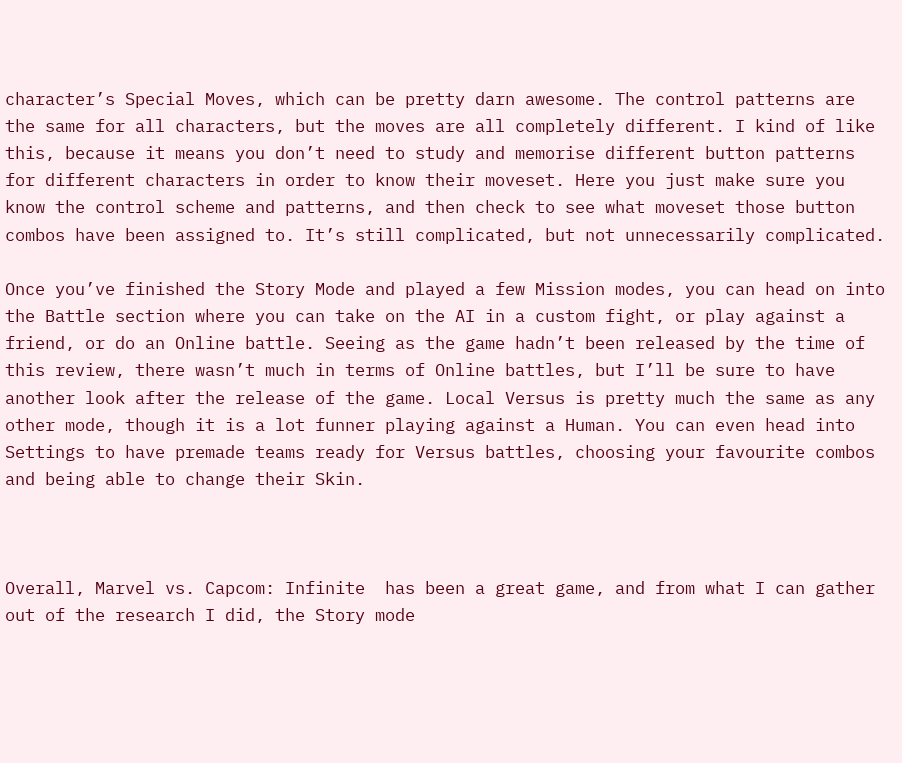character’s Special Moves, which can be pretty darn awesome. The control patterns are the same for all characters, but the moves are all completely different. I kind of like this, because it means you don’t need to study and memorise different button patterns for different characters in order to know their moveset. Here you just make sure you know the control scheme and patterns, and then check to see what moveset those button combos have been assigned to. It’s still complicated, but not unnecessarily complicated.

Once you’ve finished the Story Mode and played a few Mission modes, you can head on into the Battle section where you can take on the AI in a custom fight, or play against a friend, or do an Online battle. Seeing as the game hadn’t been released by the time of this review, there wasn’t much in terms of Online battles, but I’ll be sure to have another look after the release of the game. Local Versus is pretty much the same as any other mode, though it is a lot funner playing against a Human. You can even head into Settings to have premade teams ready for Versus battles, choosing your favourite combos and being able to change their Skin.



Overall, Marvel vs. Capcom: Infinite  has been a great game, and from what I can gather out of the research I did, the Story mode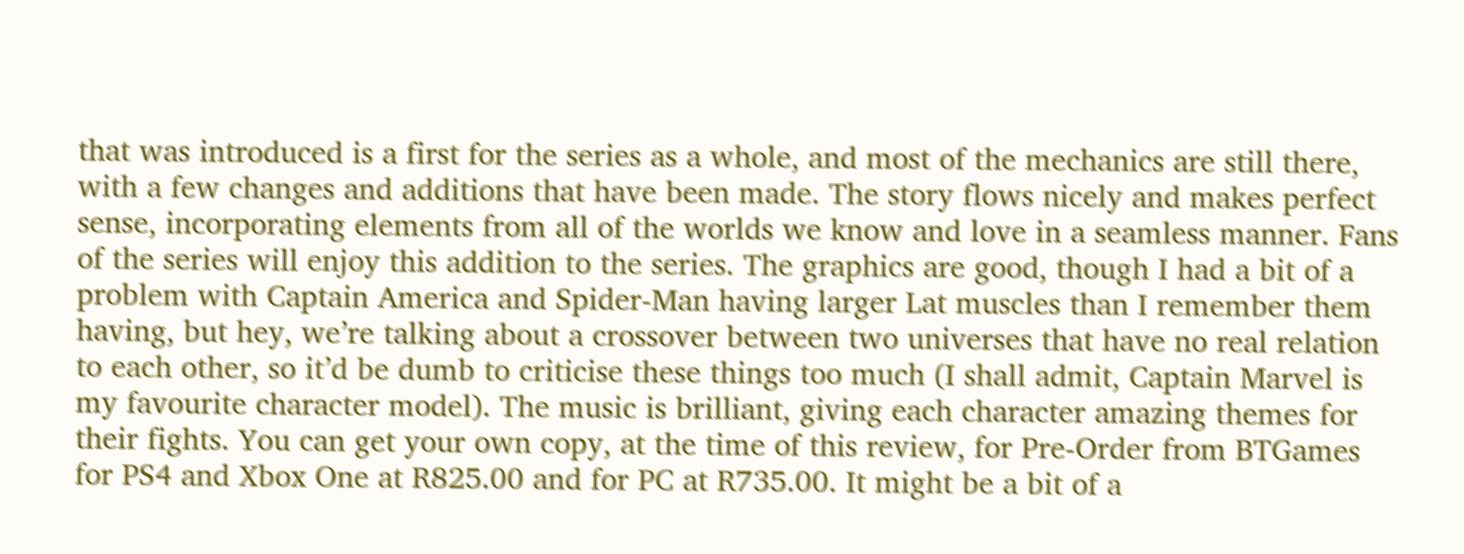that was introduced is a first for the series as a whole, and most of the mechanics are still there, with a few changes and additions that have been made. The story flows nicely and makes perfect sense, incorporating elements from all of the worlds we know and love in a seamless manner. Fans of the series will enjoy this addition to the series. The graphics are good, though I had a bit of a problem with Captain America and Spider-Man having larger Lat muscles than I remember them having, but hey, we’re talking about a crossover between two universes that have no real relation to each other, so it’d be dumb to criticise these things too much (I shall admit, Captain Marvel is my favourite character model). The music is brilliant, giving each character amazing themes for their fights. You can get your own copy, at the time of this review, for Pre-Order from BTGames for PS4 and Xbox One at R825.00 and for PC at R735.00. It might be a bit of a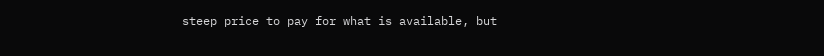steep price to pay for what is available, but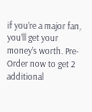if you’re a major fan, you’ll get your money’s worth. Pre-Order now to get 2 additional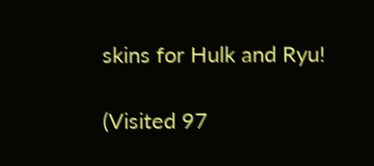skins for Hulk and Ryu!

(Visited 97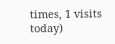times, 1 visits today)